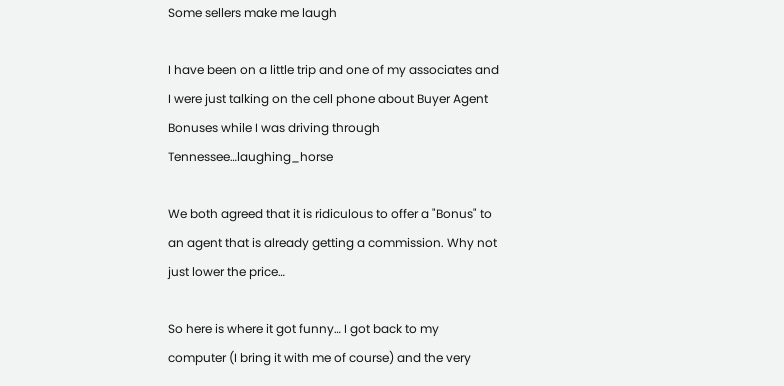Some sellers make me laugh

I have been on a little trip and one of my associates and I were just talking on the cell phone about Buyer Agent Bonuses while I was driving through Tennessee…laughing_horse

We both agreed that it is ridiculous to offer a "Bonus" to an agent that is already getting a commission. Why not just lower the price…

So here is where it got funny… I got back to my computer (I bring it with me of course) and the very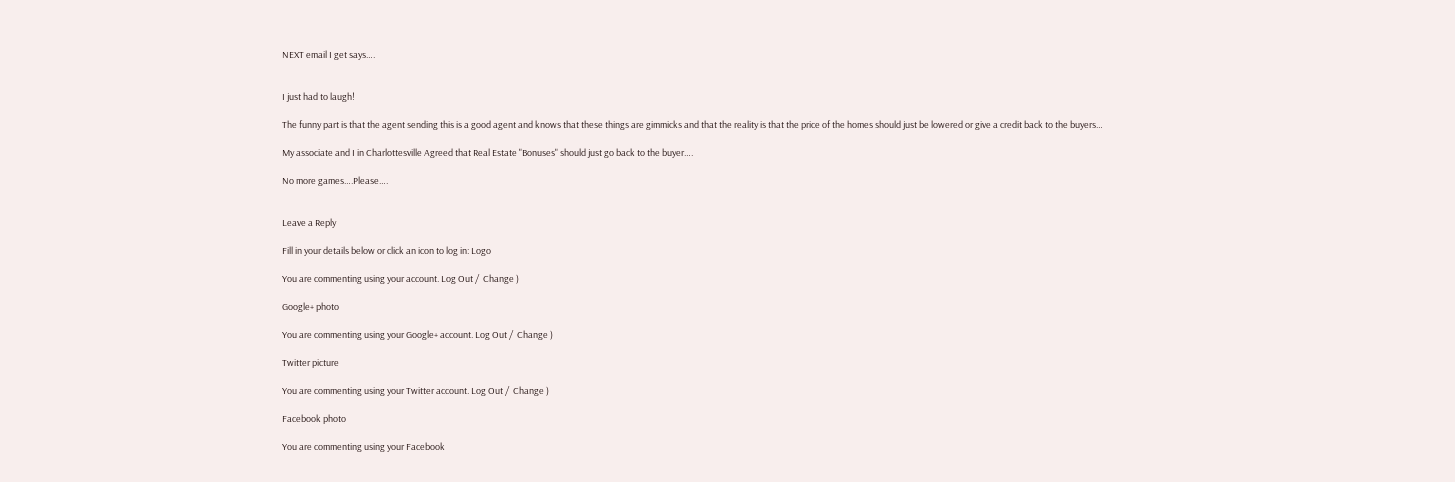NEXT email I get says….


I just had to laugh!

The funny part is that the agent sending this is a good agent and knows that these things are gimmicks and that the reality is that the price of the homes should just be lowered or give a credit back to the buyers…

My associate and I in Charlottesville Agreed that Real Estate "Bonuses" should just go back to the buyer….

No more games….Please….


Leave a Reply

Fill in your details below or click an icon to log in: Logo

You are commenting using your account. Log Out /  Change )

Google+ photo

You are commenting using your Google+ account. Log Out /  Change )

Twitter picture

You are commenting using your Twitter account. Log Out /  Change )

Facebook photo

You are commenting using your Facebook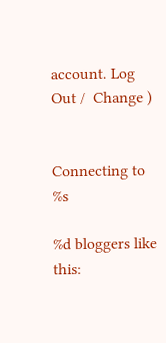account. Log Out /  Change )


Connecting to %s

%d bloggers like this: